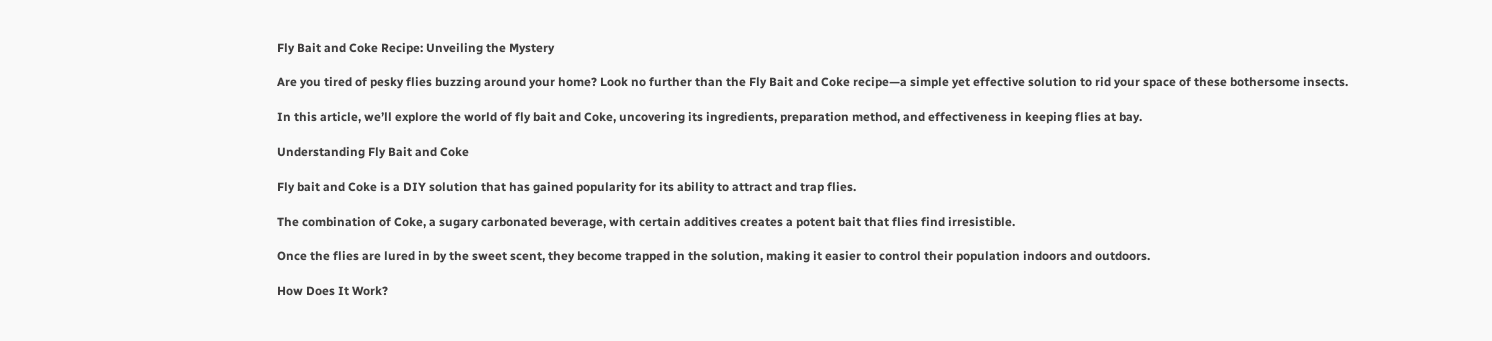Fly Bait and Coke Recipe: Unveiling the Mystery

Are you tired of pesky flies buzzing around your home? Look no further than the Fly Bait and Coke recipe—a simple yet effective solution to rid your space of these bothersome insects.

In this article, we’ll explore the world of fly bait and Coke, uncovering its ingredients, preparation method, and effectiveness in keeping flies at bay.

Understanding Fly Bait and Coke

Fly bait and Coke is a DIY solution that has gained popularity for its ability to attract and trap flies.

The combination of Coke, a sugary carbonated beverage, with certain additives creates a potent bait that flies find irresistible.

Once the flies are lured in by the sweet scent, they become trapped in the solution, making it easier to control their population indoors and outdoors.

How Does It Work?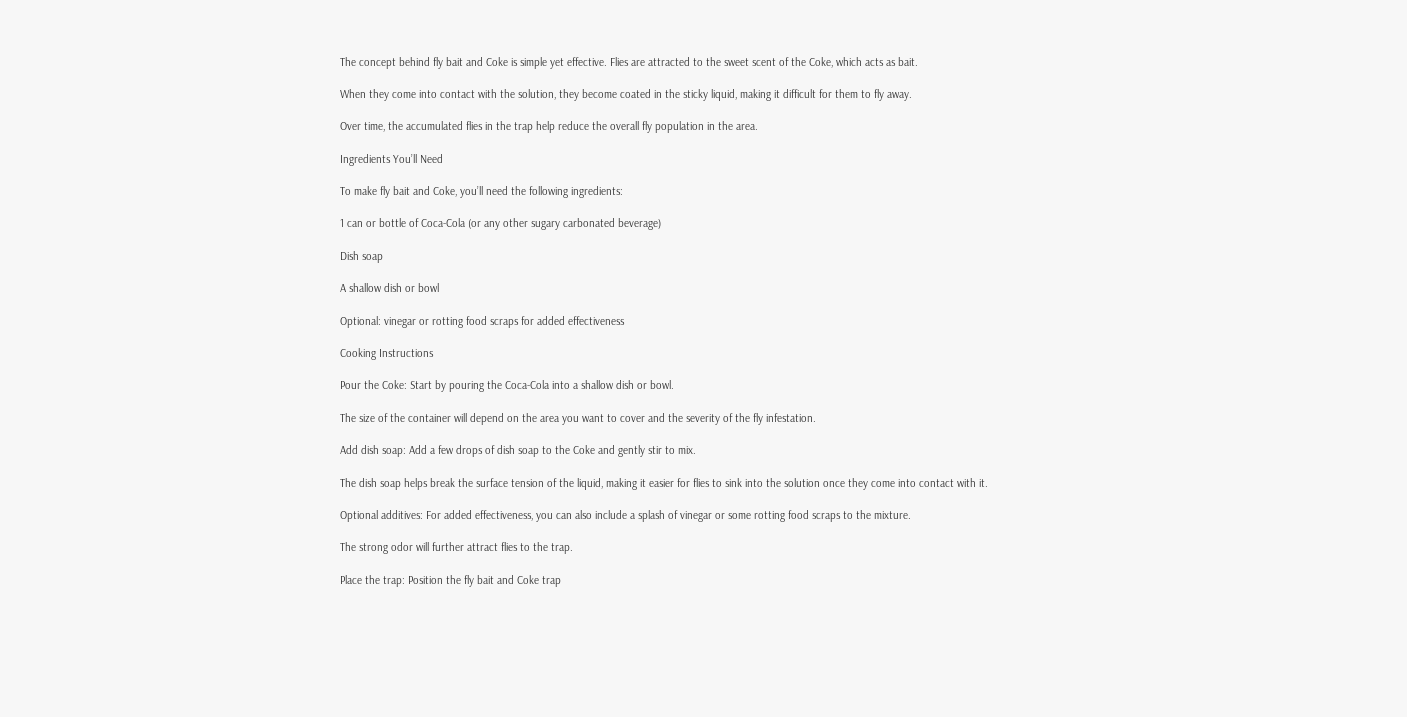The concept behind fly bait and Coke is simple yet effective. Flies are attracted to the sweet scent of the Coke, which acts as bait.

When they come into contact with the solution, they become coated in the sticky liquid, making it difficult for them to fly away.

Over time, the accumulated flies in the trap help reduce the overall fly population in the area.

Ingredients You’ll Need

To make fly bait and Coke, you’ll need the following ingredients:

1 can or bottle of Coca-Cola (or any other sugary carbonated beverage)

Dish soap

A shallow dish or bowl

Optional: vinegar or rotting food scraps for added effectiveness

Cooking Instructions

Pour the Coke: Start by pouring the Coca-Cola into a shallow dish or bowl.

The size of the container will depend on the area you want to cover and the severity of the fly infestation.

Add dish soap: Add a few drops of dish soap to the Coke and gently stir to mix.

The dish soap helps break the surface tension of the liquid, making it easier for flies to sink into the solution once they come into contact with it.

Optional additives: For added effectiveness, you can also include a splash of vinegar or some rotting food scraps to the mixture.

The strong odor will further attract flies to the trap.

Place the trap: Position the fly bait and Coke trap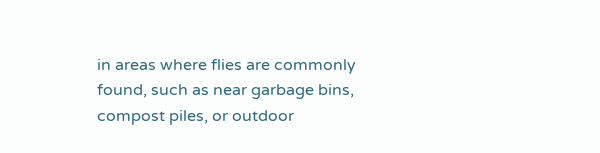in areas where flies are commonly found, such as near garbage bins, compost piles, or outdoor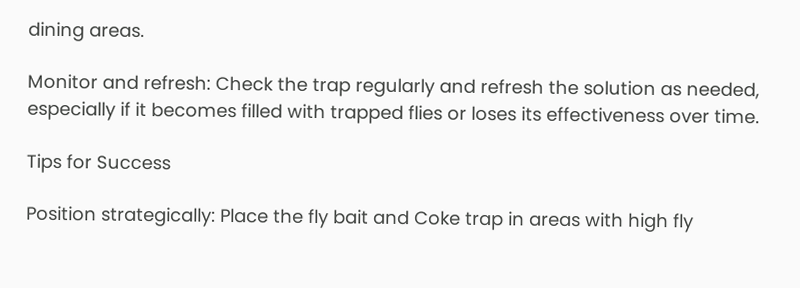dining areas.

Monitor and refresh: Check the trap regularly and refresh the solution as needed, especially if it becomes filled with trapped flies or loses its effectiveness over time.

Tips for Success

Position strategically: Place the fly bait and Coke trap in areas with high fly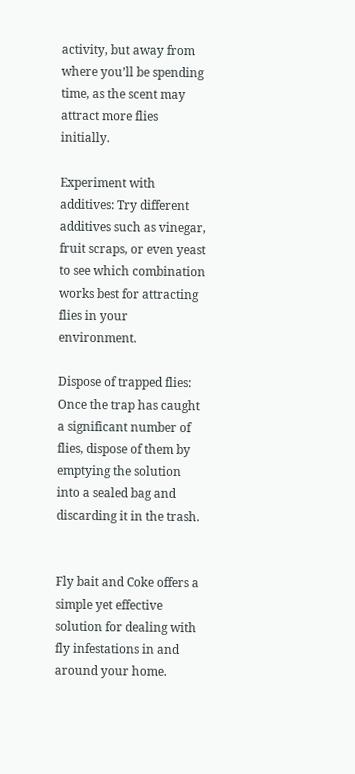activity, but away from where you’ll be spending time, as the scent may attract more flies initially.

Experiment with additives: Try different additives such as vinegar, fruit scraps, or even yeast to see which combination works best for attracting flies in your environment.

Dispose of trapped flies: Once the trap has caught a significant number of flies, dispose of them by emptying the solution into a sealed bag and discarding it in the trash.


Fly bait and Coke offers a simple yet effective solution for dealing with fly infestations in and around your home.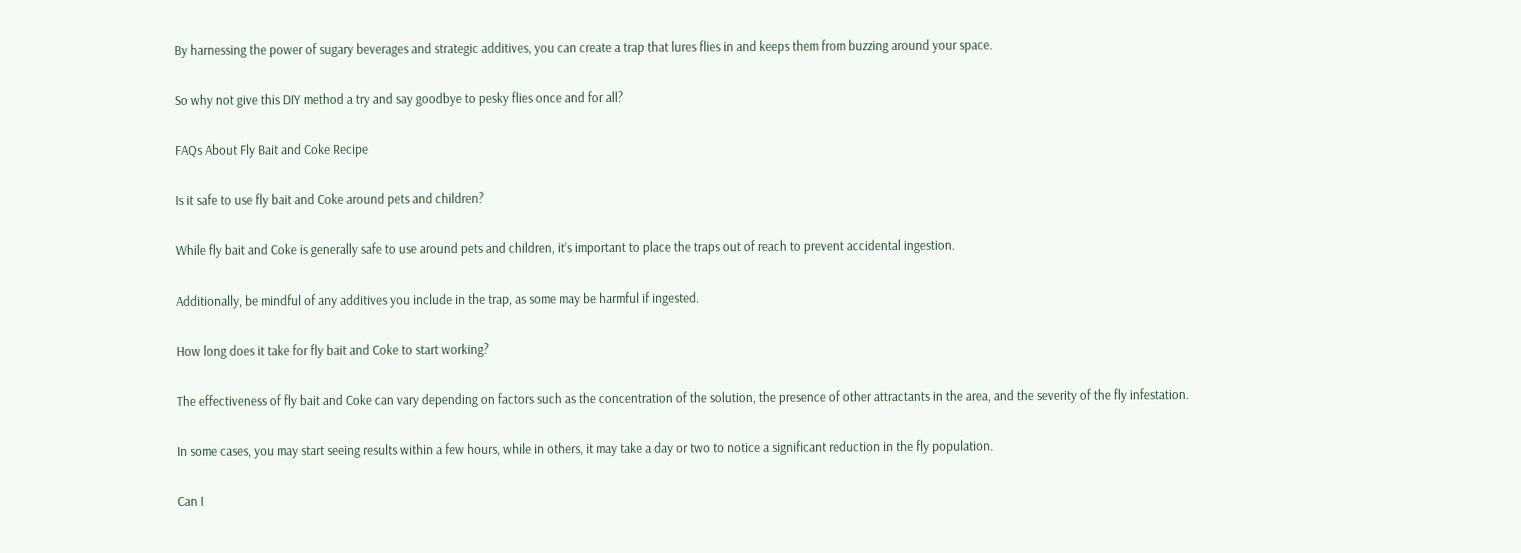By harnessing the power of sugary beverages and strategic additives, you can create a trap that lures flies in and keeps them from buzzing around your space.

So why not give this DIY method a try and say goodbye to pesky flies once and for all?

FAQs About Fly Bait and Coke Recipe

Is it safe to use fly bait and Coke around pets and children?

While fly bait and Coke is generally safe to use around pets and children, it’s important to place the traps out of reach to prevent accidental ingestion.

Additionally, be mindful of any additives you include in the trap, as some may be harmful if ingested.

How long does it take for fly bait and Coke to start working?

The effectiveness of fly bait and Coke can vary depending on factors such as the concentration of the solution, the presence of other attractants in the area, and the severity of the fly infestation.

In some cases, you may start seeing results within a few hours, while in others, it may take a day or two to notice a significant reduction in the fly population.

Can I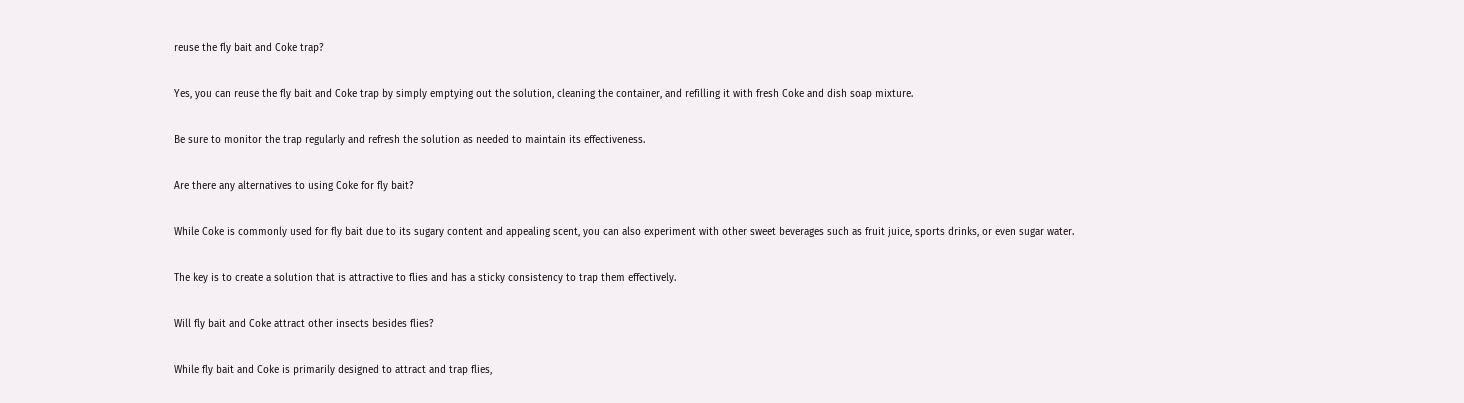reuse the fly bait and Coke trap?

Yes, you can reuse the fly bait and Coke trap by simply emptying out the solution, cleaning the container, and refilling it with fresh Coke and dish soap mixture.

Be sure to monitor the trap regularly and refresh the solution as needed to maintain its effectiveness.

Are there any alternatives to using Coke for fly bait?

While Coke is commonly used for fly bait due to its sugary content and appealing scent, you can also experiment with other sweet beverages such as fruit juice, sports drinks, or even sugar water.

The key is to create a solution that is attractive to flies and has a sticky consistency to trap them effectively.

Will fly bait and Coke attract other insects besides flies?

While fly bait and Coke is primarily designed to attract and trap flies,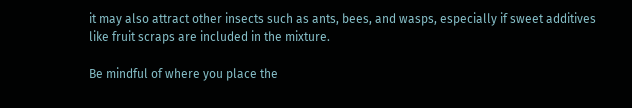it may also attract other insects such as ants, bees, and wasps, especially if sweet additives like fruit scraps are included in the mixture.

Be mindful of where you place the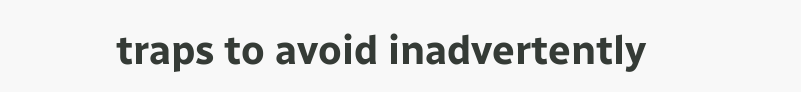traps to avoid inadvertently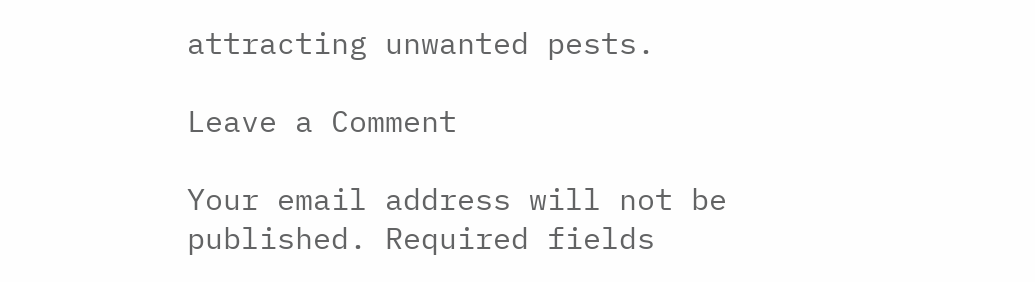attracting unwanted pests.

Leave a Comment

Your email address will not be published. Required fields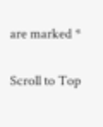are marked *

Scroll to Top